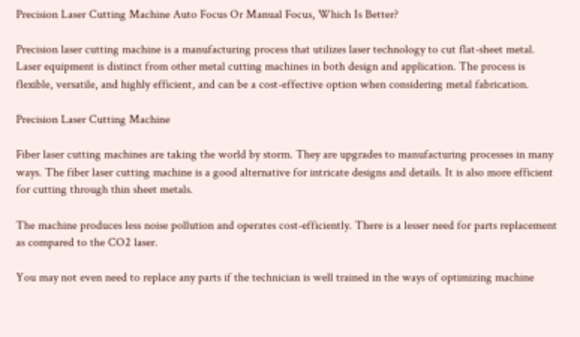Precision Laser Cutting Machine Auto Focus Or Manual Focus, Which Is Better?

Precision laser cutting machine is a manufacturing process that utilizes laser technology to cut flat-sheet metal. Laser equipment is distinct from other metal cutting machines in both design and application. The process is flexible, versatile, and highly efficient, and can be a cost-effective option when considering metal fabrication.

Precision Laser Cutting Machine

Fiber laser cutting machines are taking the world by storm. They are upgrades to manufacturing processes in many ways. The fiber laser cutting machine is a good alternative for intricate designs and details. It is also more efficient for cutting through thin sheet metals.

The machine produces less noise pollution and operates cost-efficiently. There is a lesser need for parts replacement as compared to the CO2 laser.

You may not even need to replace any parts if the technician is well trained in the ways of optimizing machine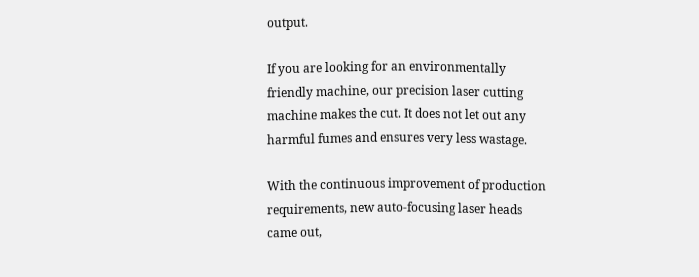output.

If you are looking for an environmentally friendly machine, our precision laser cutting machine makes the cut. It does not let out any harmful fumes and ensures very less wastage.

With the continuous improvement of production requirements, new auto-focusing laser heads came out,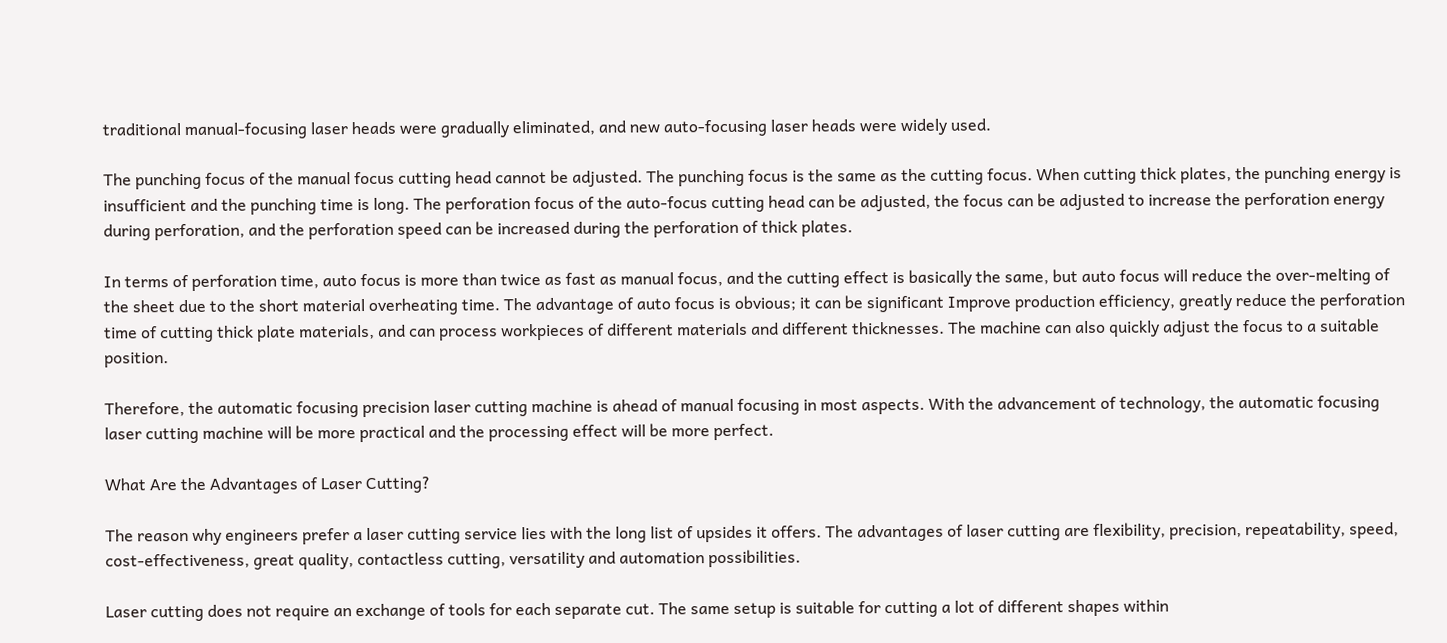traditional manual-focusing laser heads were gradually eliminated, and new auto-focusing laser heads were widely used.

The punching focus of the manual focus cutting head cannot be adjusted. The punching focus is the same as the cutting focus. When cutting thick plates, the punching energy is insufficient and the punching time is long. The perforation focus of the auto-focus cutting head can be adjusted, the focus can be adjusted to increase the perforation energy during perforation, and the perforation speed can be increased during the perforation of thick plates.

In terms of perforation time, auto focus is more than twice as fast as manual focus, and the cutting effect is basically the same, but auto focus will reduce the over-melting of the sheet due to the short material overheating time. The advantage of auto focus is obvious; it can be significant Improve production efficiency, greatly reduce the perforation time of cutting thick plate materials, and can process workpieces of different materials and different thicknesses. The machine can also quickly adjust the focus to a suitable position.

Therefore, the automatic focusing precision laser cutting machine is ahead of manual focusing in most aspects. With the advancement of technology, the automatic focusing laser cutting machine will be more practical and the processing effect will be more perfect.

What Are the Advantages of Laser Cutting?

The reason why engineers prefer a laser cutting service lies with the long list of upsides it offers. The advantages of laser cutting are flexibility, precision, repeatability, speed, cost-effectiveness, great quality, contactless cutting, versatility and automation possibilities.

Laser cutting does not require an exchange of tools for each separate cut. The same setup is suitable for cutting a lot of different shapes within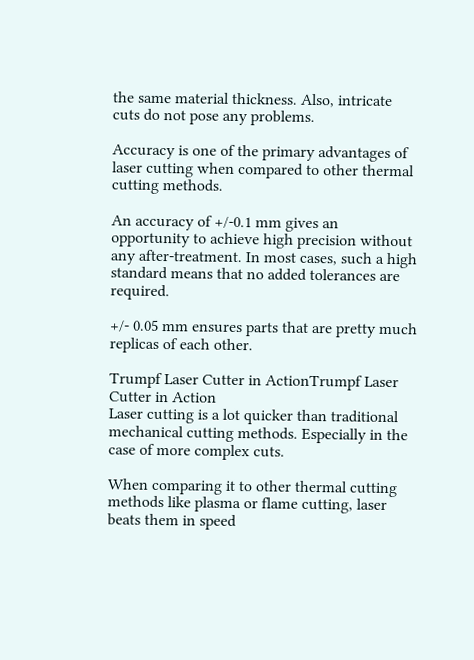the same material thickness. Also, intricate cuts do not pose any problems.

Accuracy is one of the primary advantages of laser cutting when compared to other thermal cutting methods.

An accuracy of +/-0.1 mm gives an opportunity to achieve high precision without any after-treatment. In most cases, such a high standard means that no added tolerances are required.

+/- 0.05 mm ensures parts that are pretty much replicas of each other.

Trumpf Laser Cutter in ActionTrumpf Laser Cutter in Action
Laser cutting is a lot quicker than traditional mechanical cutting methods. Especially in the case of more complex cuts.

When comparing it to other thermal cutting methods like plasma or flame cutting, laser beats them in speed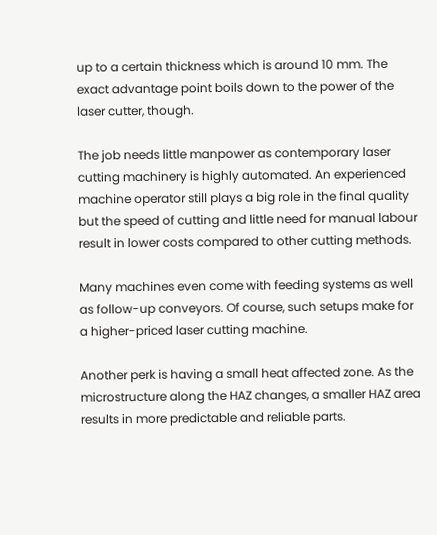up to a certain thickness which is around 10 mm. The exact advantage point boils down to the power of the laser cutter, though.

The job needs little manpower as contemporary laser cutting machinery is highly automated. An experienced machine operator still plays a big role in the final quality but the speed of cutting and little need for manual labour result in lower costs compared to other cutting methods.

Many machines even come with feeding systems as well as follow-up conveyors. Of course, such setups make for a higher-priced laser cutting machine.

Another perk is having a small heat affected zone. As the microstructure along the HAZ changes, a smaller HAZ area results in more predictable and reliable parts.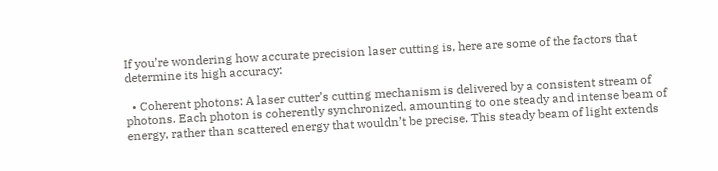If you’re wondering how accurate precision laser cutting is, here are some of the factors that determine its high accuracy:

  • Coherent photons: A laser cutter’s cutting mechanism is delivered by a consistent stream of photons. Each photon is coherently synchronized, amounting to one steady and intense beam of energy, rather than scattered energy that wouldn’t be precise. This steady beam of light extends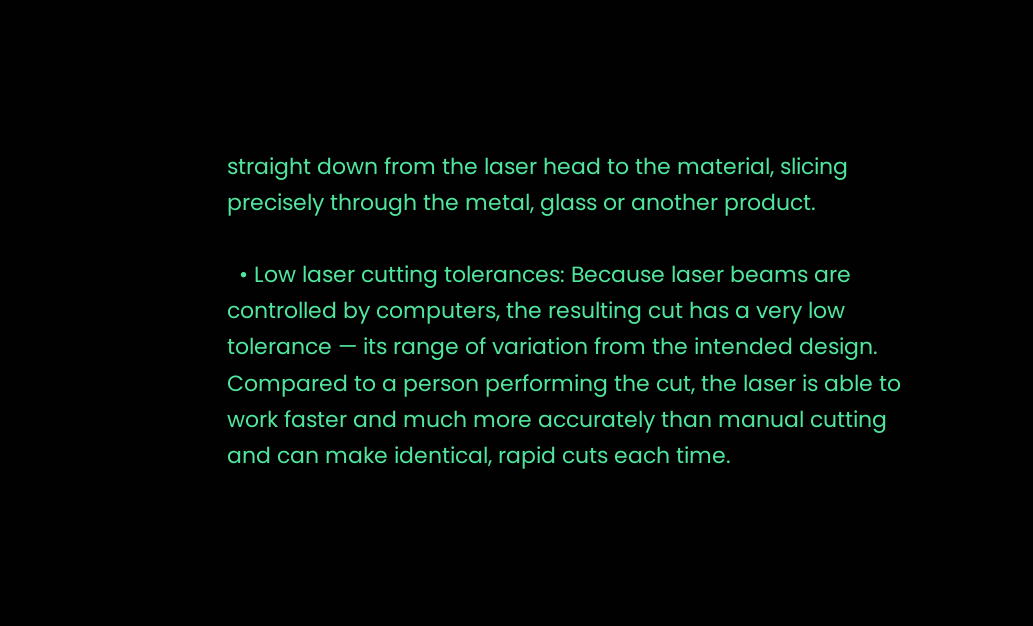straight down from the laser head to the material, slicing precisely through the metal, glass or another product.

  • Low laser cutting tolerances: Because laser beams are controlled by computers, the resulting cut has a very low tolerance — its range of variation from the intended design. Compared to a person performing the cut, the laser is able to work faster and much more accurately than manual cutting and can make identical, rapid cuts each time.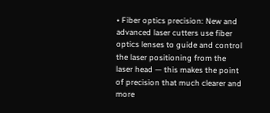• Fiber optics precision: New and advanced laser cutters use fiber optics lenses to guide and control the laser positioning from the laser head — this makes the point of precision that much clearer and more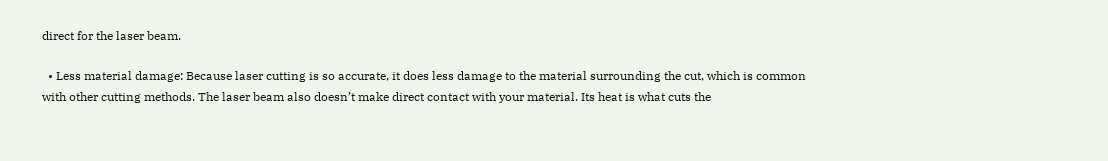direct for the laser beam.

  • Less material damage: Because laser cutting is so accurate, it does less damage to the material surrounding the cut, which is common with other cutting methods. The laser beam also doesn’t make direct contact with your material. Its heat is what cuts the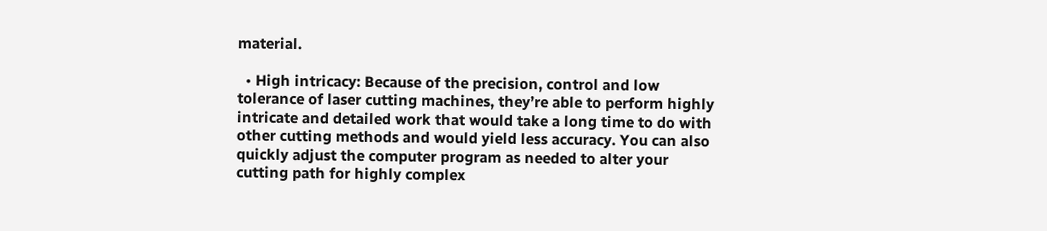material.

  • High intricacy: Because of the precision, control and low tolerance of laser cutting machines, they’re able to perform highly intricate and detailed work that would take a long time to do with other cutting methods and would yield less accuracy. You can also quickly adjust the computer program as needed to alter your cutting path for highly complex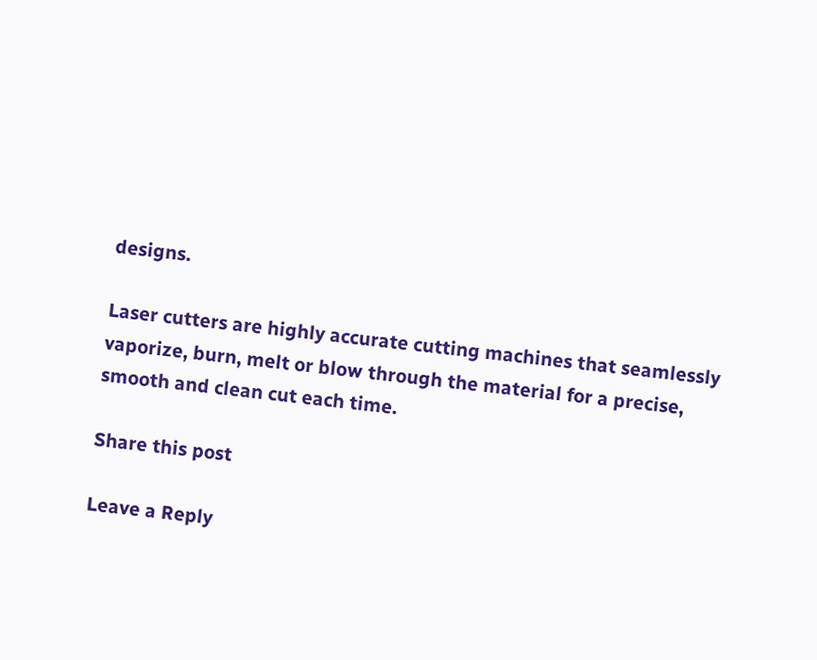designs.

Laser cutters are highly accurate cutting machines that seamlessly vaporize, burn, melt or blow through the material for a precise, smooth and clean cut each time.

Share this post

Leave a Reply